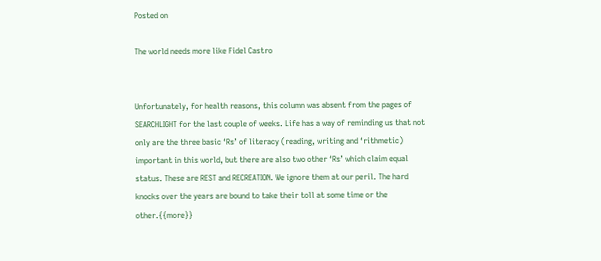Posted on

The world needs more like Fidel Castro


Unfortunately, for health reasons, this column was absent from the pages of SEARCHLIGHT for the last couple of weeks. Life has a way of reminding us that not only are the three basic ‘Rs’ of literacy (reading, writing and ‘rithmetic) important in this world, but there are also two other ‘Rs’ which claim equal status. These are REST and RECREATION. We ignore them at our peril. The hard knocks over the years are bound to take their toll at some time or the other.{{more}}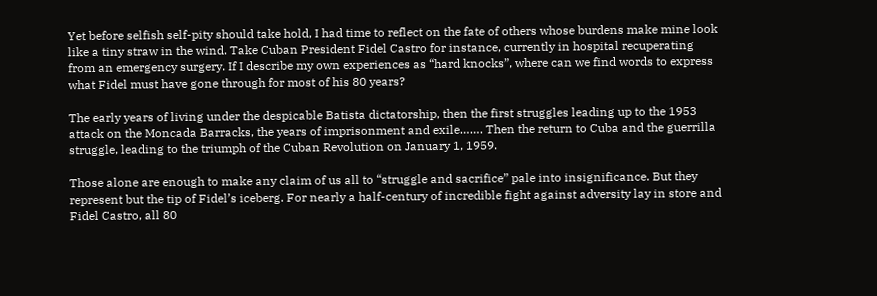Yet before selfish self-pity should take hold, I had time to reflect on the fate of others whose burdens make mine look like a tiny straw in the wind. Take Cuban President Fidel Castro for instance, currently in hospital recuperating from an emergency surgery. If I describe my own experiences as “hard knocks”, where can we find words to express what Fidel must have gone through for most of his 80 years?

The early years of living under the despicable Batista dictatorship, then the first struggles leading up to the 1953 attack on the Moncada Barracks, the years of imprisonment and exile……. Then the return to Cuba and the guerrilla struggle, leading to the triumph of the Cuban Revolution on January 1, 1959.

Those alone are enough to make any claim of us all to “struggle and sacrifice” pale into insignificance. But they represent but the tip of Fidel’s iceberg. For nearly a half-century of incredible fight against adversity lay in store and Fidel Castro, all 80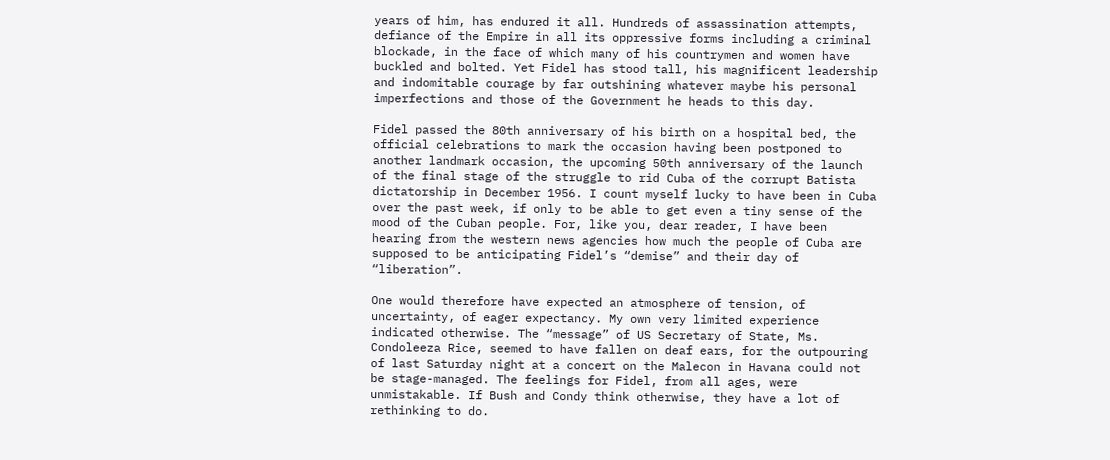years of him, has endured it all. Hundreds of assassination attempts, defiance of the Empire in all its oppressive forms including a criminal blockade, in the face of which many of his countrymen and women have buckled and bolted. Yet Fidel has stood tall, his magnificent leadership and indomitable courage by far outshining whatever maybe his personal imperfections and those of the Government he heads to this day.

Fidel passed the 80th anniversary of his birth on a hospital bed, the official celebrations to mark the occasion having been postponed to another landmark occasion, the upcoming 50th anniversary of the launch of the final stage of the struggle to rid Cuba of the corrupt Batista dictatorship in December 1956. I count myself lucky to have been in Cuba over the past week, if only to be able to get even a tiny sense of the mood of the Cuban people. For, like you, dear reader, I have been hearing from the western news agencies how much the people of Cuba are supposed to be anticipating Fidel’s “demise” and their day of “liberation”.

One would therefore have expected an atmosphere of tension, of uncertainty, of eager expectancy. My own very limited experience indicated otherwise. The “message” of US Secretary of State, Ms. Condoleeza Rice, seemed to have fallen on deaf ears, for the outpouring of last Saturday night at a concert on the Malecon in Havana could not be stage-managed. The feelings for Fidel, from all ages, were unmistakable. If Bush and Condy think otherwise, they have a lot of rethinking to do.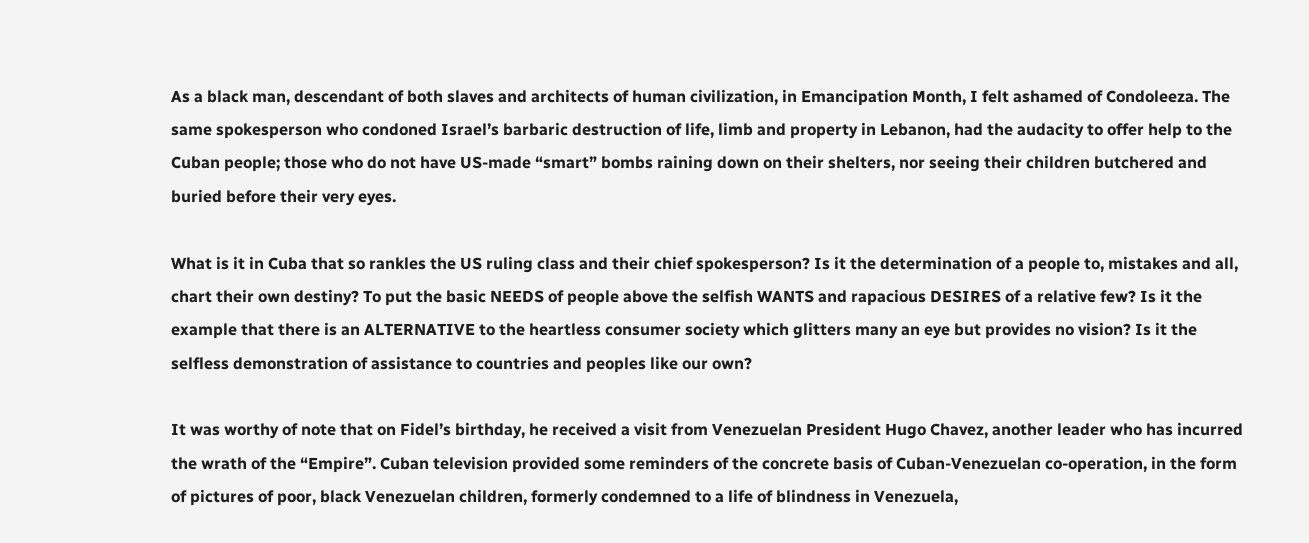As a black man, descendant of both slaves and architects of human civilization, in Emancipation Month, I felt ashamed of Condoleeza. The same spokesperson who condoned Israel’s barbaric destruction of life, limb and property in Lebanon, had the audacity to offer help to the Cuban people; those who do not have US-made “smart” bombs raining down on their shelters, nor seeing their children butchered and buried before their very eyes.

What is it in Cuba that so rankles the US ruling class and their chief spokesperson? Is it the determination of a people to, mistakes and all, chart their own destiny? To put the basic NEEDS of people above the selfish WANTS and rapacious DESIRES of a relative few? Is it the example that there is an ALTERNATIVE to the heartless consumer society which glitters many an eye but provides no vision? Is it the selfless demonstration of assistance to countries and peoples like our own?

It was worthy of note that on Fidel’s birthday, he received a visit from Venezuelan President Hugo Chavez, another leader who has incurred the wrath of the “Empire”. Cuban television provided some reminders of the concrete basis of Cuban-Venezuelan co-operation, in the form of pictures of poor, black Venezuelan children, formerly condemned to a life of blindness in Venezuela,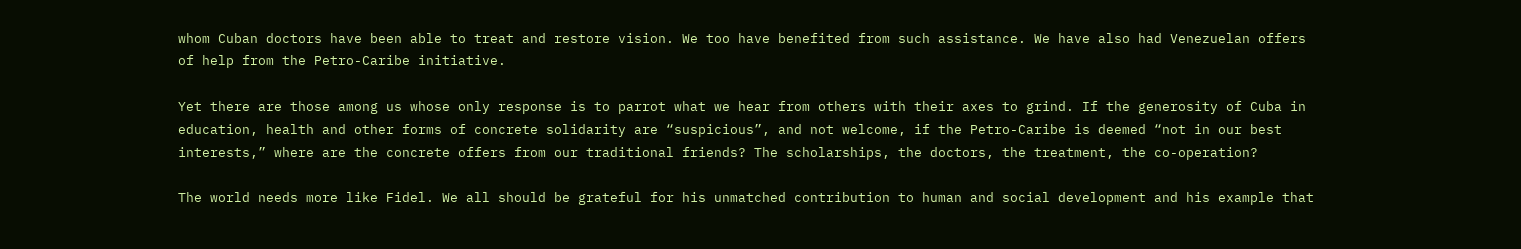whom Cuban doctors have been able to treat and restore vision. We too have benefited from such assistance. We have also had Venezuelan offers of help from the Petro-Caribe initiative.

Yet there are those among us whose only response is to parrot what we hear from others with their axes to grind. If the generosity of Cuba in education, health and other forms of concrete solidarity are “suspicious”, and not welcome, if the Petro-Caribe is deemed “not in our best interests,” where are the concrete offers from our traditional friends? The scholarships, the doctors, the treatment, the co-operation?

The world needs more like Fidel. We all should be grateful for his unmatched contribution to human and social development and his example that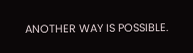ANOTHER WAY IS POSSIBLE.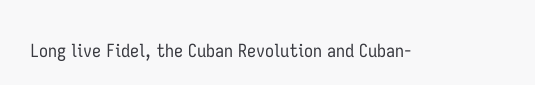Long live Fidel, the Cuban Revolution and Cuban-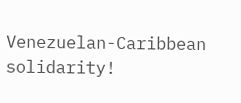Venezuelan-Caribbean solidarity!